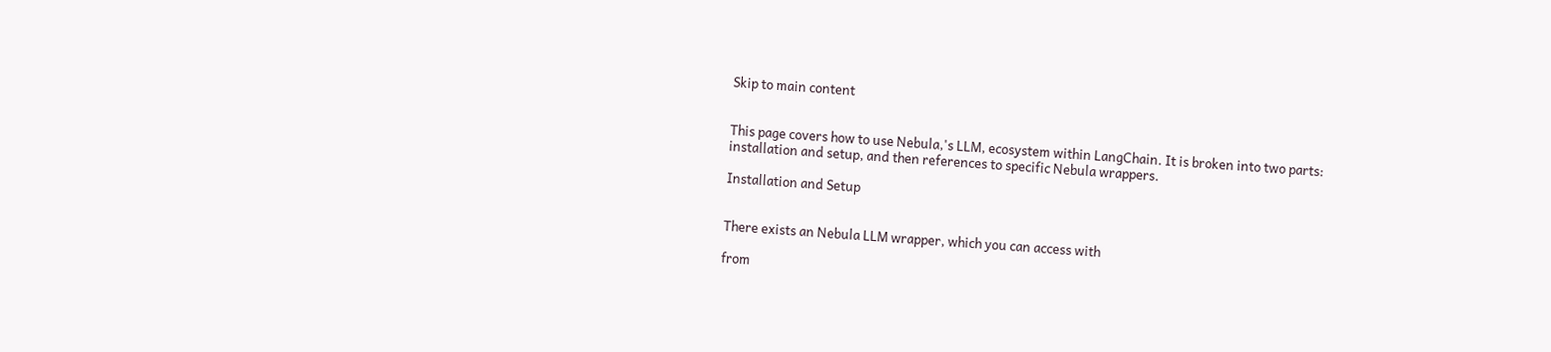Skip to main content


This page covers how to use Nebula,'s LLM, ecosystem within LangChain. It is broken into two parts: installation and setup, and then references to specific Nebula wrappers.

Installation and Setup


There exists an Nebula LLM wrapper, which you can access with

from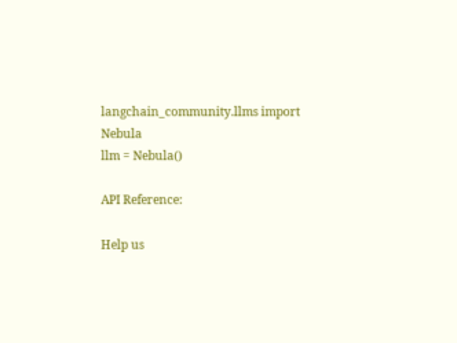langchain_community.llms import Nebula
llm = Nebula()

API Reference:

Help us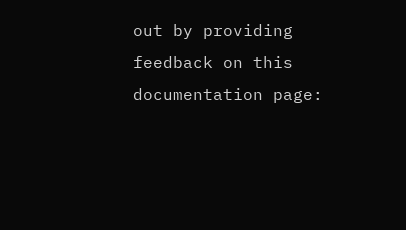out by providing feedback on this documentation page: